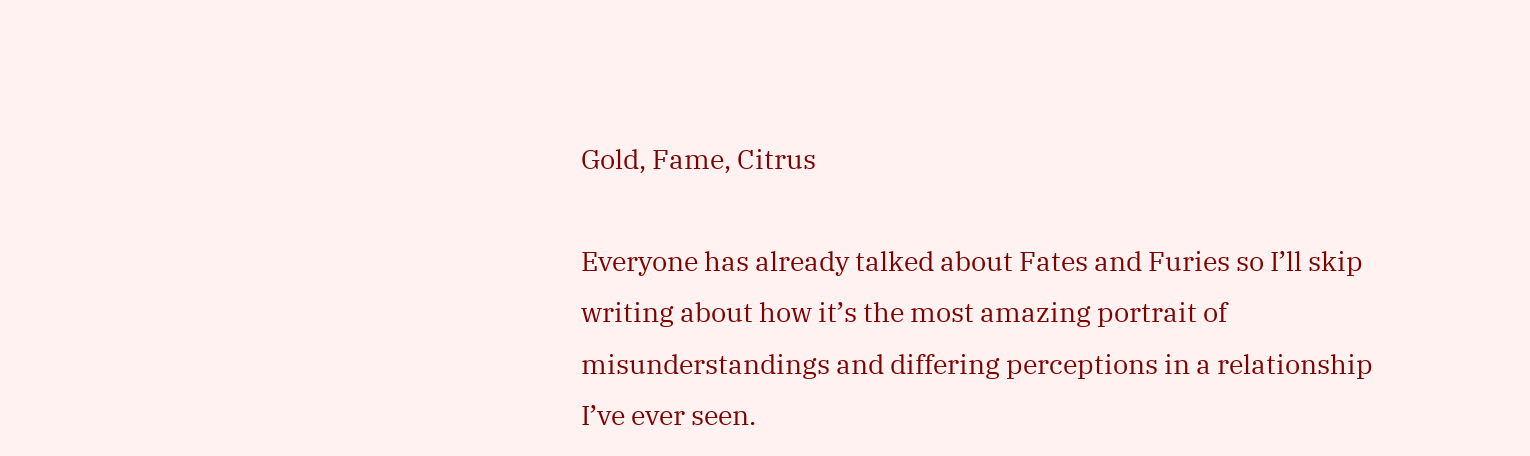Gold, Fame, Citrus

Everyone has already talked about Fates and Furies so I’ll skip writing about how it’s the most amazing portrait of misunderstandings and differing perceptions in a relationship I’ve ever seen.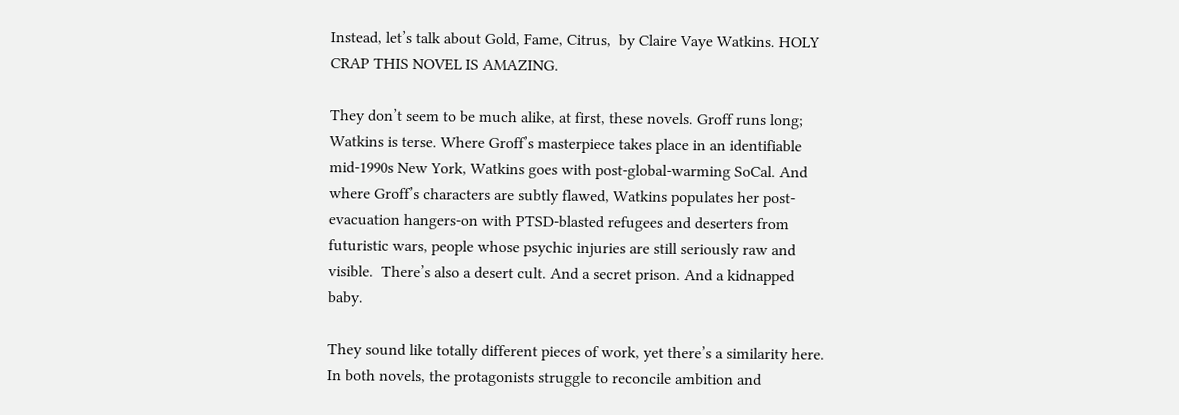Instead, let’s talk about Gold, Fame, Citrus,  by Claire Vaye Watkins. HOLY CRAP THIS NOVEL IS AMAZING.

They don’t seem to be much alike, at first, these novels. Groff runs long; Watkins is terse. Where Groff’s masterpiece takes place in an identifiable mid-1990s New York, Watkins goes with post-global-warming SoCal. And where Groff’s characters are subtly flawed, Watkins populates her post-evacuation hangers-on with PTSD-blasted refugees and deserters from futuristic wars, people whose psychic injuries are still seriously raw and visible.  There’s also a desert cult. And a secret prison. And a kidnapped baby.

They sound like totally different pieces of work, yet there’s a similarity here. In both novels, the protagonists struggle to reconcile ambition and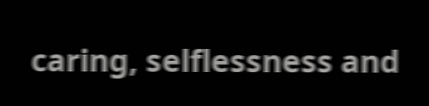caring, selflessness and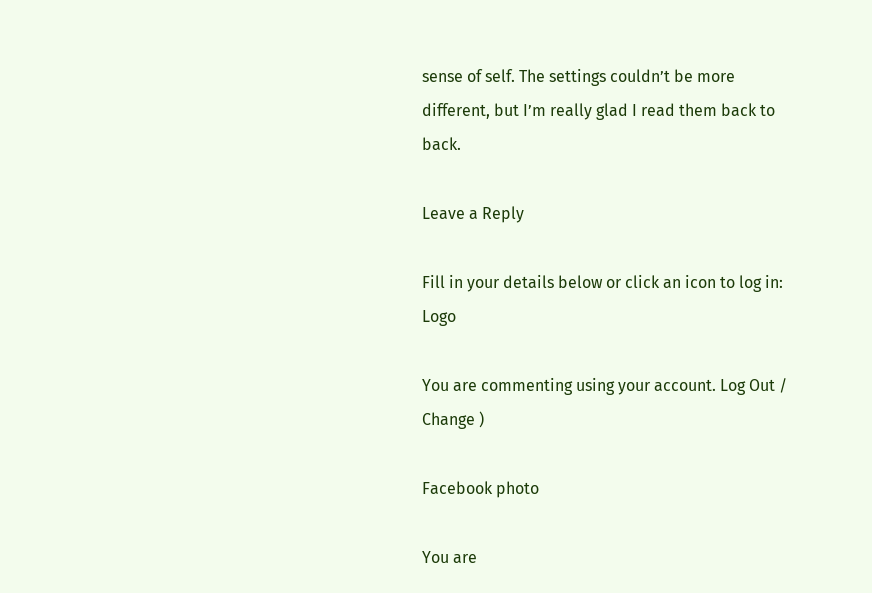sense of self. The settings couldn’t be more different, but I’m really glad I read them back to back.

Leave a Reply

Fill in your details below or click an icon to log in: Logo

You are commenting using your account. Log Out /  Change )

Facebook photo

You are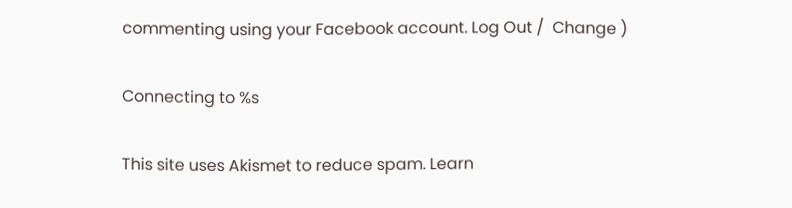commenting using your Facebook account. Log Out /  Change )

Connecting to %s

This site uses Akismet to reduce spam. Learn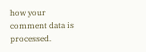how your comment data is processed.